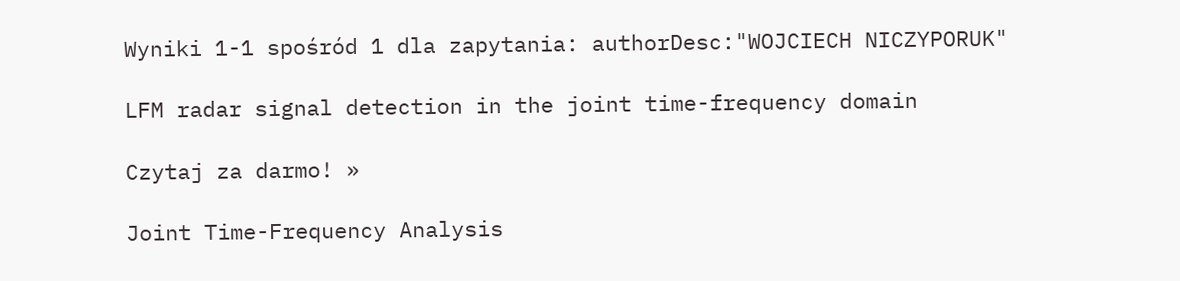Wyniki 1-1 spośród 1 dla zapytania: authorDesc:"WOJCIECH NICZYPORUK"

LFM radar signal detection in the joint time-frequency domain

Czytaj za darmo! »

Joint Time-Frequency Analysis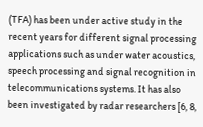(TFA) has been under active study in the recent years for different signal processing applications such as under water acoustics, speech processing and signal recognition in telecommunications systems. It has also been investigated by radar researchers [6, 8,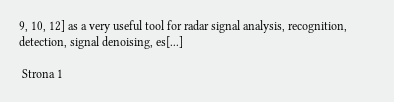9, 10, 12] as a very useful tool for radar signal analysis, recognition, detection, signal denoising, es[...]

 Strona 1